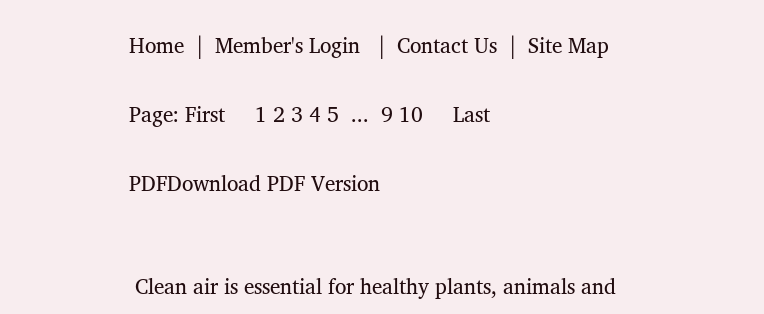Home  |  Member's Login   |  Contact Us  |  Site Map

Page: First     1 2 3 4 5  ...  9 10     Last

PDFDownload PDF Version


 Clean air is essential for healthy plants, animals and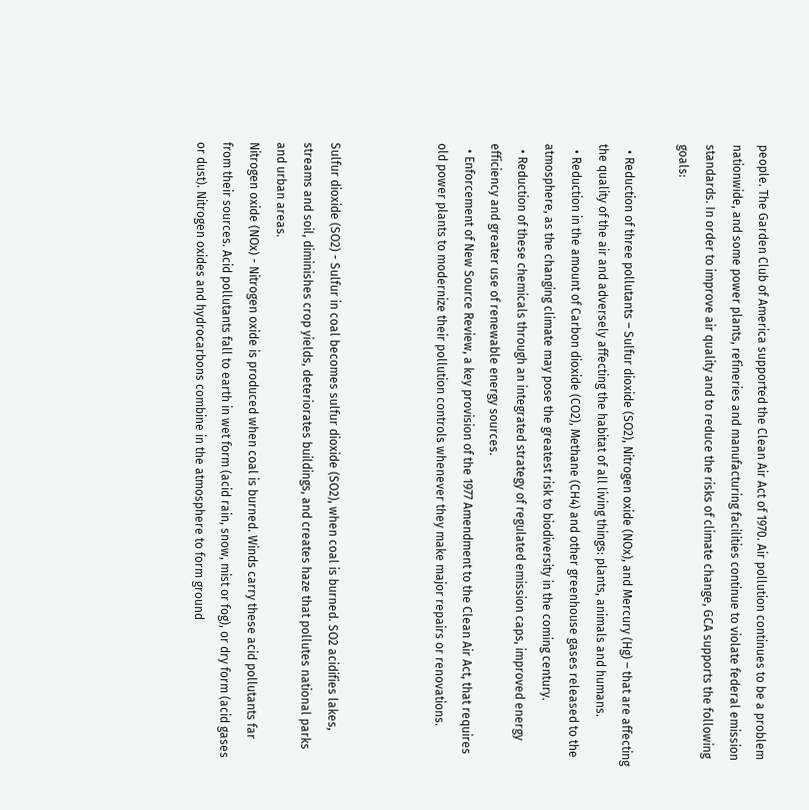people. The Garden Club of America supported the Clean Air Act of 1970. Air pollution continues to be a problem nationwide, and some power plants, refineries and manufacturing facilities continue to violate federal emission standards. In order to improve air quality and to reduce the risks of climate change, GCA supports the following goals:

  • Reduction of three pollutants – Sulfur dioxide (SO2), Nitrogen oxide (NOx), and Mercury (Hg) – that are affecting the quality of the air and adversely affecting the habitat of all living things: plants, animals and humans.
  • Reduction in the amount of Carbon dioxide (CO2), Methane (CH4) and other greenhouse gases released to the atmosphere, as the changing climate may pose the greatest risk to biodiversity in the coming century.
  • Reduction of these chemicals through an integrated strategy of regulated emission caps, improved energy efficiency and greater use of renewable energy sources.
  • Enforcement of New Source Review, a key provision of the 1977 Amendment to the Clean Air Act, that requires old power plants to modernize their pollution controls whenever they make major repairs or renovations.



Sulfur dioxide (SO2) - Sulfur in coal becomes sulfur dioxide (SO2), when coal is burned. SO2 acidifies lakes, streams and soil, diminishes crop yields, deteriorates buildings, and creates haze that pollutes national parks and urban areas.
Nitrogen oxide (NOx) - Nitrogen oxide is produced when coal is burned. Winds carry these acid pollutants far from their sources. Acid pollutants fall to earth in wet form (acid rain, snow, mist or fog), or dry form (acid gases or dust). Nitrogen oxides and hydrocarbons combine in the atmosphere to form ground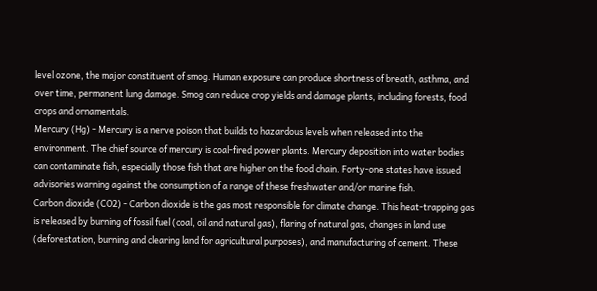level ozone, the major constituent of smog. Human exposure can produce shortness of breath, asthma, and over time, permanent lung damage. Smog can reduce crop yields and damage plants, including forests, food crops and ornamentals.
Mercury (Hg) - Mercury is a nerve poison that builds to hazardous levels when released into the environment. The chief source of mercury is coal-fired power plants. Mercury deposition into water bodies can contaminate fish, especially those fish that are higher on the food chain. Forty-one states have issued advisories warning against the consumption of a range of these freshwater and/or marine fish.
Carbon dioxide (CO2) - Carbon dioxide is the gas most responsible for climate change. This heat-trapping gas is released by burning of fossil fuel (coal, oil and natural gas), flaring of natural gas, changes in land use (deforestation, burning and clearing land for agricultural purposes), and manufacturing of cement. These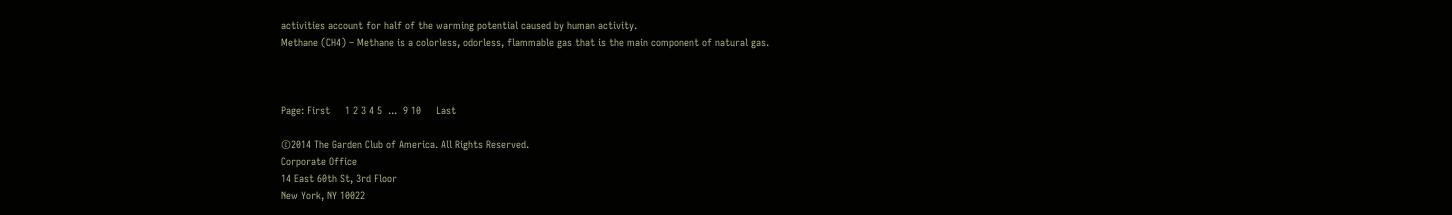activities account for half of the warming potential caused by human activity.
Methane (CH4) – Methane is a colorless, odorless, flammable gas that is the main component of natural gas.



Page: First     1 2 3 4 5  ...  9 10     Last

©2014 The Garden Club of America. All Rights Reserved.
Corporate Office
14 East 60th St, 3rd Floor
New York, NY 10022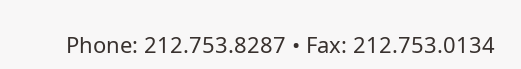Phone: 212.753.8287 • Fax: 212.753.0134